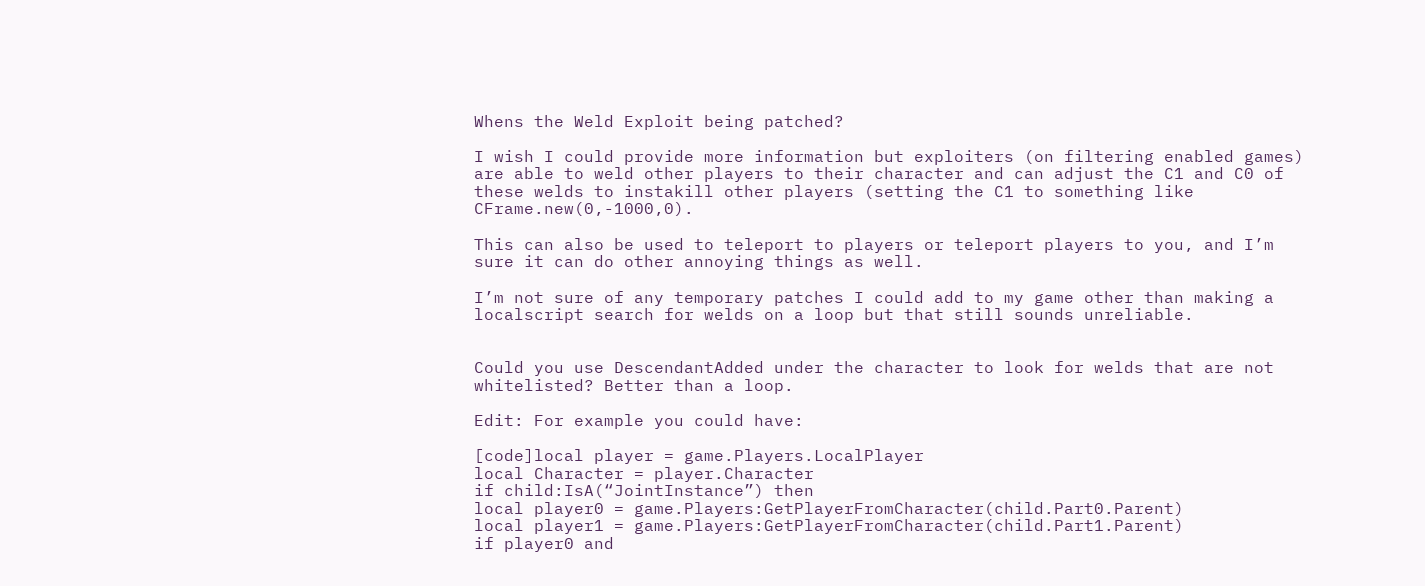Whens the Weld Exploit being patched?

I wish I could provide more information but exploiters (on filtering enabled games) are able to weld other players to their character and can adjust the C1 and C0 of these welds to instakill other players (setting the C1 to something like CFrame.new(0,-1000,0).

This can also be used to teleport to players or teleport players to you, and I’m sure it can do other annoying things as well.

I’m not sure of any temporary patches I could add to my game other than making a localscript search for welds on a loop but that still sounds unreliable.


Could you use DescendantAdded under the character to look for welds that are not whitelisted? Better than a loop.

Edit: For example you could have:

[code]local player = game.Players.LocalPlayer
local Character = player.Character
if child:IsA(“JointInstance”) then
local player0 = game.Players:GetPlayerFromCharacter(child.Part0.Parent)
local player1 = game.Players:GetPlayerFromCharacter(child.Part1.Parent)
if player0 and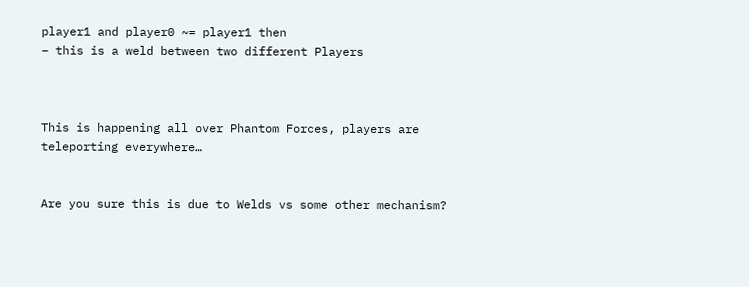player1 and player0 ~= player1 then
– this is a weld between two different Players



This is happening all over Phantom Forces, players are teleporting everywhere…


Are you sure this is due to Welds vs some other mechanism?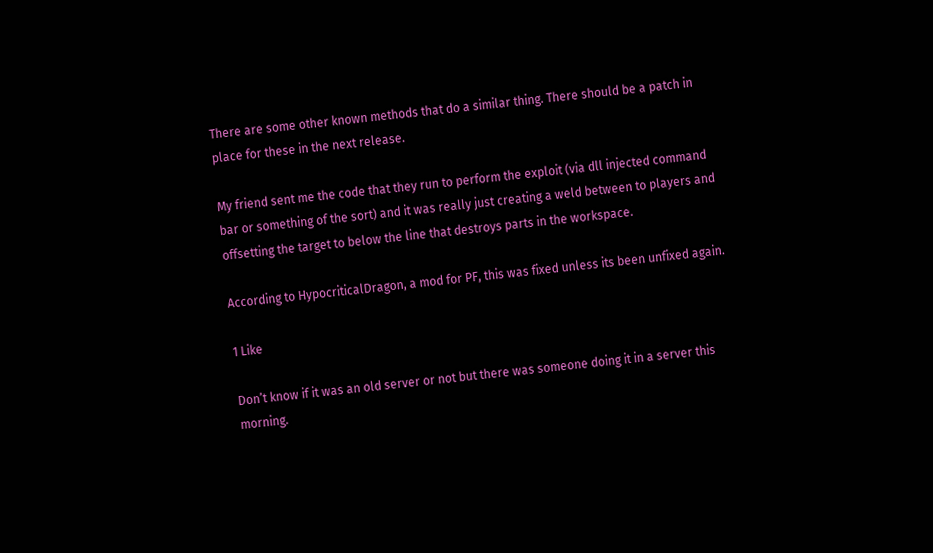There are some other known methods that do a similar thing. There should be a patch in place for these in the next release.

My friend sent me the code that they run to perform the exploit (via dll injected command bar or something of the sort) and it was really just creating a weld between to players and offsetting the target to below the line that destroys parts in the workspace.

According to HypocriticalDragon, a mod for PF, this was fixed unless its been unfixed again.

1 Like

Don’t know if it was an old server or not but there was someone doing it in a server this morning.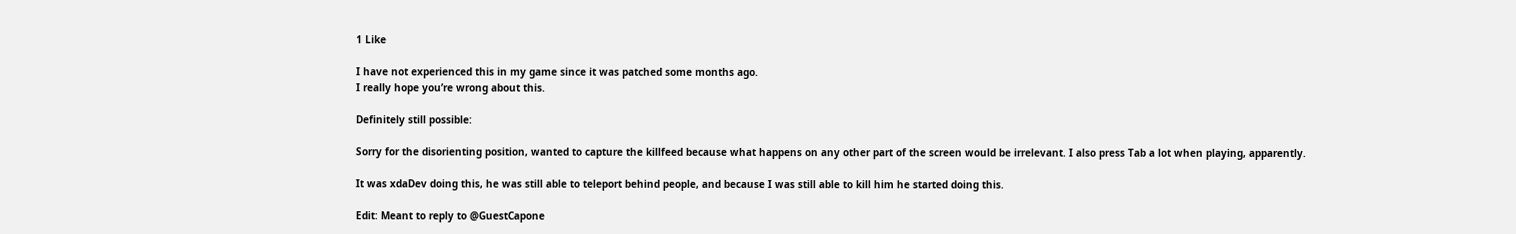1 Like

I have not experienced this in my game since it was patched some months ago.
I really hope you’re wrong about this.

Definitely still possible:

Sorry for the disorienting position, wanted to capture the killfeed because what happens on any other part of the screen would be irrelevant. I also press Tab a lot when playing, apparently.

It was xdaDev doing this, he was still able to teleport behind people, and because I was still able to kill him he started doing this.

Edit: Meant to reply to @GuestCapone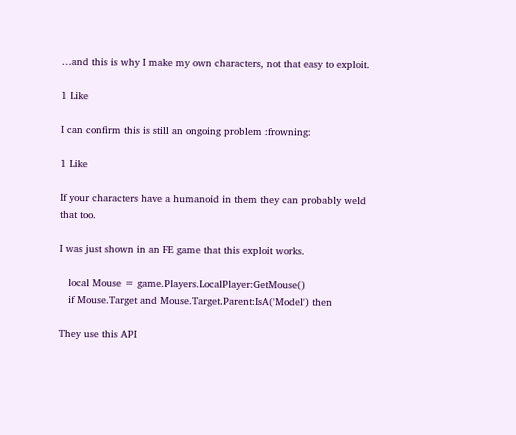…and this is why I make my own characters, not that easy to exploit.

1 Like

I can confirm this is still an ongoing problem :frowning:

1 Like

If your characters have a humanoid in them they can probably weld that too.

I was just shown in an FE game that this exploit works.

   local Mouse = game.Players.LocalPlayer:GetMouse()
   if Mouse.Target and Mouse.Target.Parent:IsA('Model') then

They use this API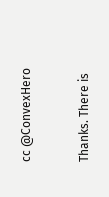cc @ConvexHero


Thanks. There is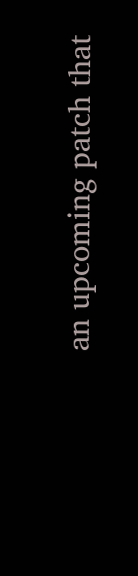an upcoming patch that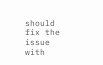should fix the issue with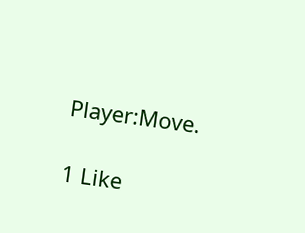Player:Move.

1 Like